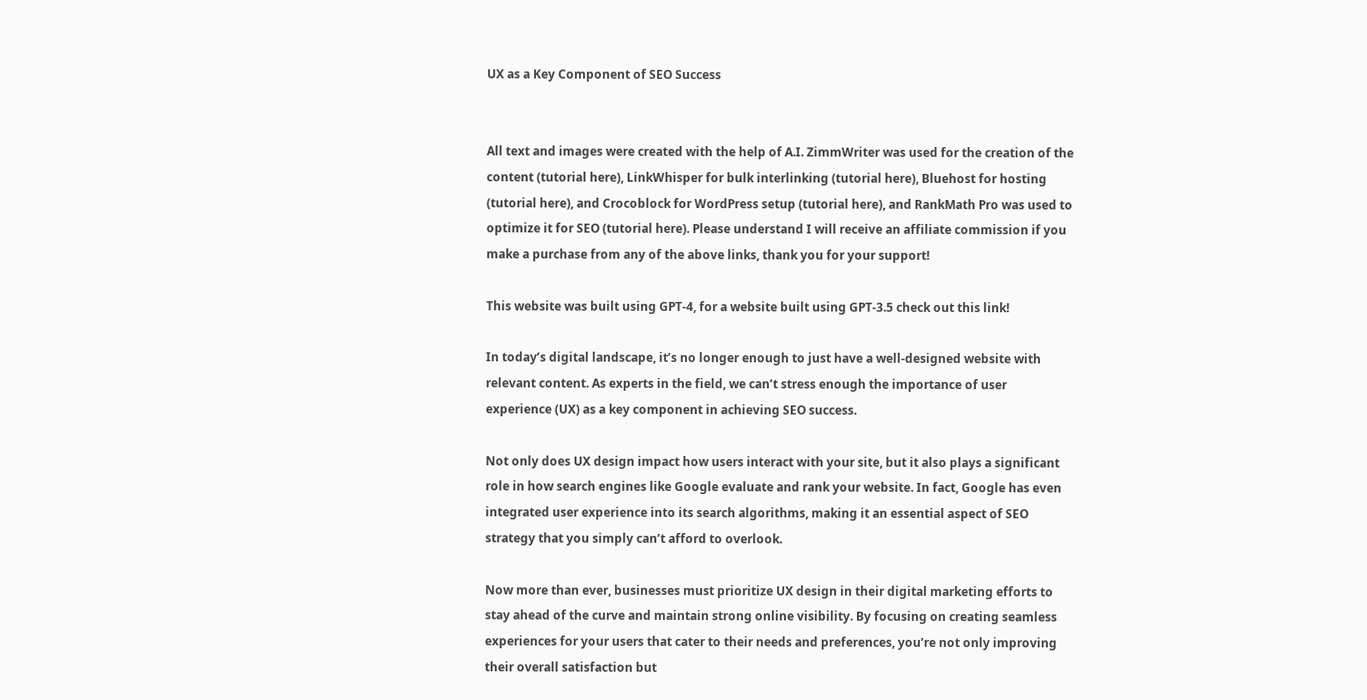UX as a Key Component of SEO Success


All text and images were created with the help of A.I. ZimmWriter was used for the creation of the content (tutorial here), LinkWhisper for bulk interlinking (tutorial here), Bluehost for hosting (tutorial here), and Crocoblock for WordPress setup (tutorial here), and RankMath Pro was used to optimize it for SEO (tutorial here). Please understand I will receive an affiliate commission if you make a purchase from any of the above links, thank you for your support!

This website was built using GPT-4, for a website built using GPT-3.5 check out this link!

In today’s digital landscape, it’s no longer enough to just have a well-designed website with relevant content. As experts in the field, we can’t stress enough the importance of user experience (UX) as a key component in achieving SEO success.

Not only does UX design impact how users interact with your site, but it also plays a significant role in how search engines like Google evaluate and rank your website. In fact, Google has even integrated user experience into its search algorithms, making it an essential aspect of SEO strategy that you simply can’t afford to overlook.

Now more than ever, businesses must prioritize UX design in their digital marketing efforts to stay ahead of the curve and maintain strong online visibility. By focusing on creating seamless experiences for your users that cater to their needs and preferences, you’re not only improving their overall satisfaction but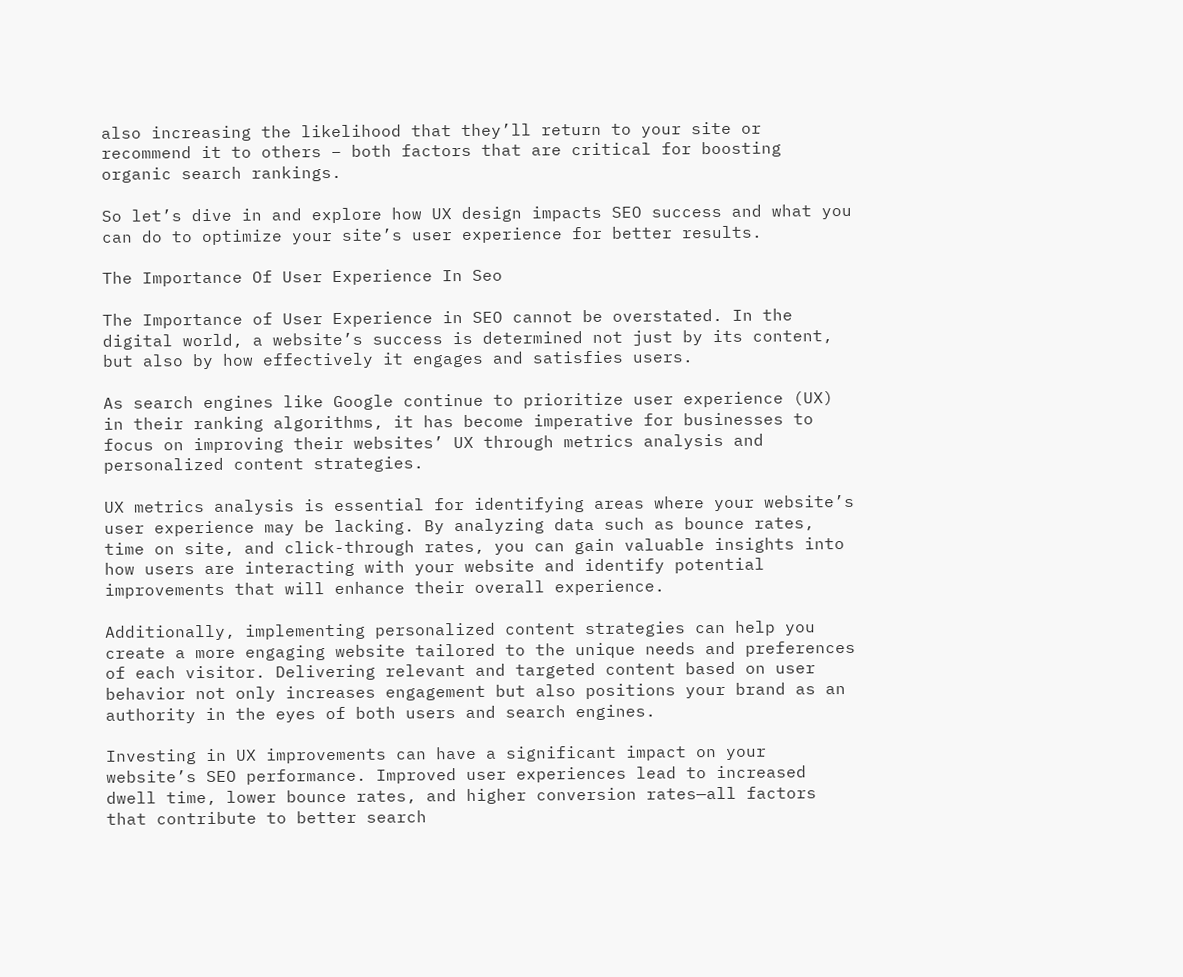also increasing the likelihood that they’ll return to your site or recommend it to others – both factors that are critical for boosting organic search rankings.

So let’s dive in and explore how UX design impacts SEO success and what you can do to optimize your site’s user experience for better results.

The Importance Of User Experience In Seo

The Importance of User Experience in SEO cannot be overstated. In the digital world, a website’s success is determined not just by its content, but also by how effectively it engages and satisfies users.

As search engines like Google continue to prioritize user experience (UX) in their ranking algorithms, it has become imperative for businesses to focus on improving their websites’ UX through metrics analysis and personalized content strategies.

UX metrics analysis is essential for identifying areas where your website’s user experience may be lacking. By analyzing data such as bounce rates, time on site, and click-through rates, you can gain valuable insights into how users are interacting with your website and identify potential improvements that will enhance their overall experience.

Additionally, implementing personalized content strategies can help you create a more engaging website tailored to the unique needs and preferences of each visitor. Delivering relevant and targeted content based on user behavior not only increases engagement but also positions your brand as an authority in the eyes of both users and search engines.

Investing in UX improvements can have a significant impact on your website’s SEO performance. Improved user experiences lead to increased dwell time, lower bounce rates, and higher conversion rates—all factors that contribute to better search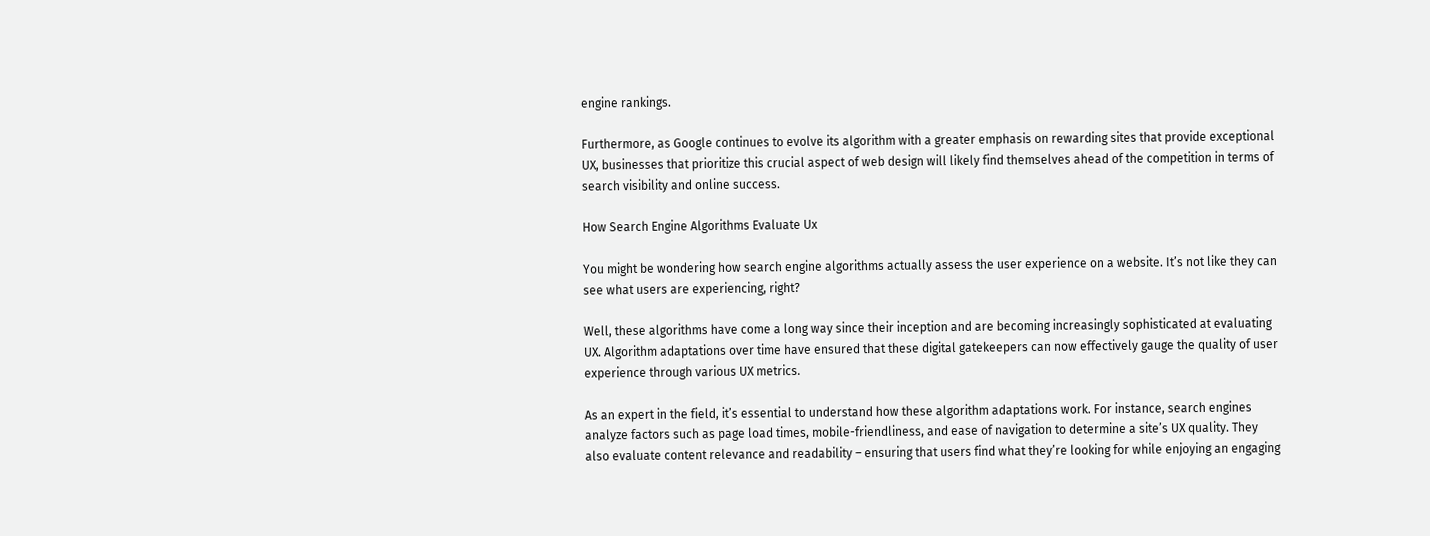engine rankings.

Furthermore, as Google continues to evolve its algorithm with a greater emphasis on rewarding sites that provide exceptional UX, businesses that prioritize this crucial aspect of web design will likely find themselves ahead of the competition in terms of search visibility and online success.

How Search Engine Algorithms Evaluate Ux

You might be wondering how search engine algorithms actually assess the user experience on a website. It’s not like they can see what users are experiencing, right?

Well, these algorithms have come a long way since their inception and are becoming increasingly sophisticated at evaluating UX. Algorithm adaptations over time have ensured that these digital gatekeepers can now effectively gauge the quality of user experience through various UX metrics.

As an expert in the field, it’s essential to understand how these algorithm adaptations work. For instance, search engines analyze factors such as page load times, mobile-friendliness, and ease of navigation to determine a site’s UX quality. They also evaluate content relevance and readability – ensuring that users find what they’re looking for while enjoying an engaging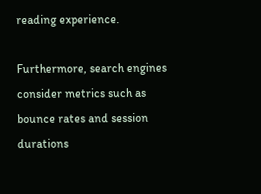reading experience.

Furthermore, search engines consider metrics such as bounce rates and session durations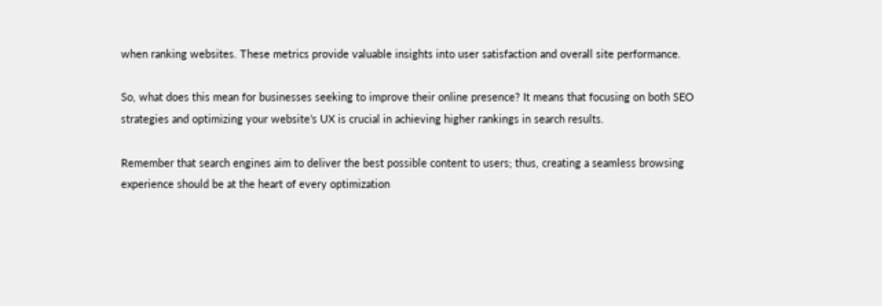when ranking websites. These metrics provide valuable insights into user satisfaction and overall site performance.

So, what does this mean for businesses seeking to improve their online presence? It means that focusing on both SEO strategies and optimizing your website’s UX is crucial in achieving higher rankings in search results.

Remember that search engines aim to deliver the best possible content to users; thus, creating a seamless browsing experience should be at the heart of every optimization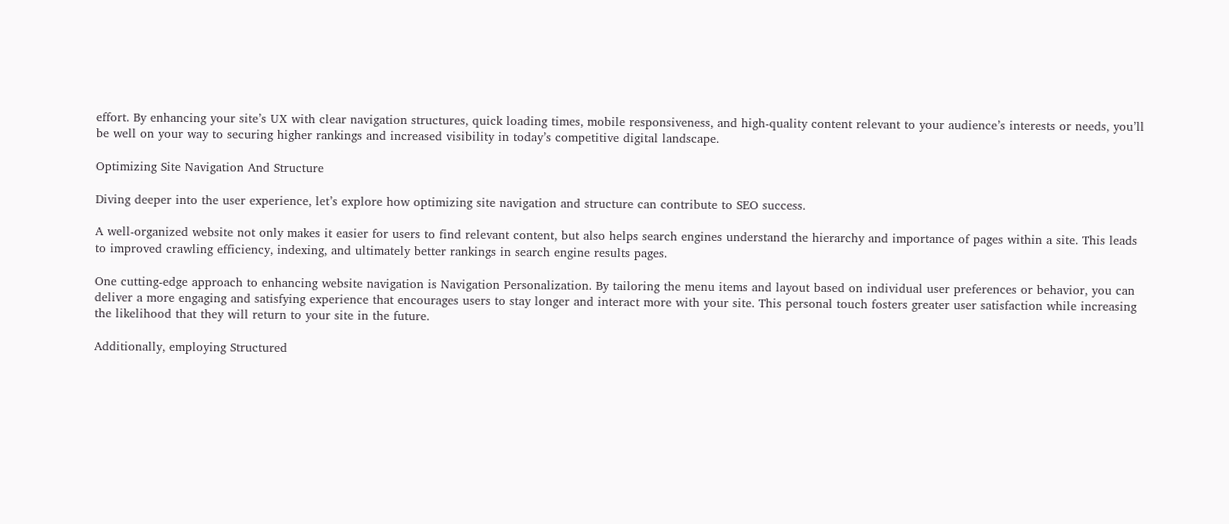effort. By enhancing your site’s UX with clear navigation structures, quick loading times, mobile responsiveness, and high-quality content relevant to your audience’s interests or needs, you’ll be well on your way to securing higher rankings and increased visibility in today’s competitive digital landscape.

Optimizing Site Navigation And Structure

Diving deeper into the user experience, let’s explore how optimizing site navigation and structure can contribute to SEO success.

A well-organized website not only makes it easier for users to find relevant content, but also helps search engines understand the hierarchy and importance of pages within a site. This leads to improved crawling efficiency, indexing, and ultimately better rankings in search engine results pages.

One cutting-edge approach to enhancing website navigation is Navigation Personalization. By tailoring the menu items and layout based on individual user preferences or behavior, you can deliver a more engaging and satisfying experience that encourages users to stay longer and interact more with your site. This personal touch fosters greater user satisfaction while increasing the likelihood that they will return to your site in the future.

Additionally, employing Structured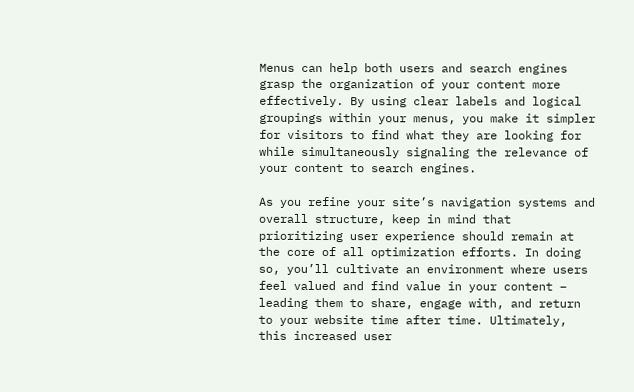Menus can help both users and search engines grasp the organization of your content more effectively. By using clear labels and logical groupings within your menus, you make it simpler for visitors to find what they are looking for while simultaneously signaling the relevance of your content to search engines.

As you refine your site’s navigation systems and overall structure, keep in mind that prioritizing user experience should remain at the core of all optimization efforts. In doing so, you’ll cultivate an environment where users feel valued and find value in your content – leading them to share, engage with, and return to your website time after time. Ultimately, this increased user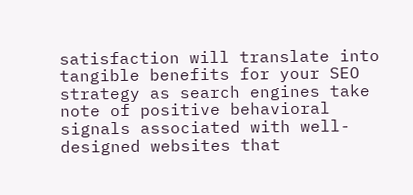satisfaction will translate into tangible benefits for your SEO strategy as search engines take note of positive behavioral signals associated with well-designed websites that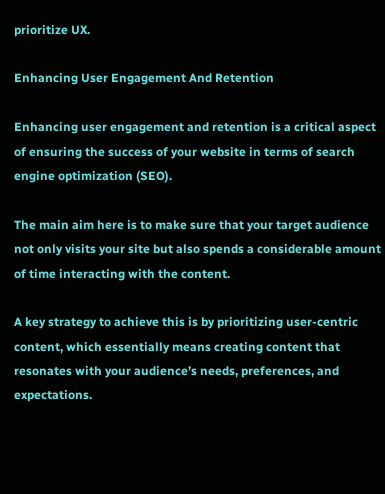prioritize UX.

Enhancing User Engagement And Retention

Enhancing user engagement and retention is a critical aspect of ensuring the success of your website in terms of search engine optimization (SEO).

The main aim here is to make sure that your target audience not only visits your site but also spends a considerable amount of time interacting with the content.

A key strategy to achieve this is by prioritizing user-centric content, which essentially means creating content that resonates with your audience’s needs, preferences, and expectations.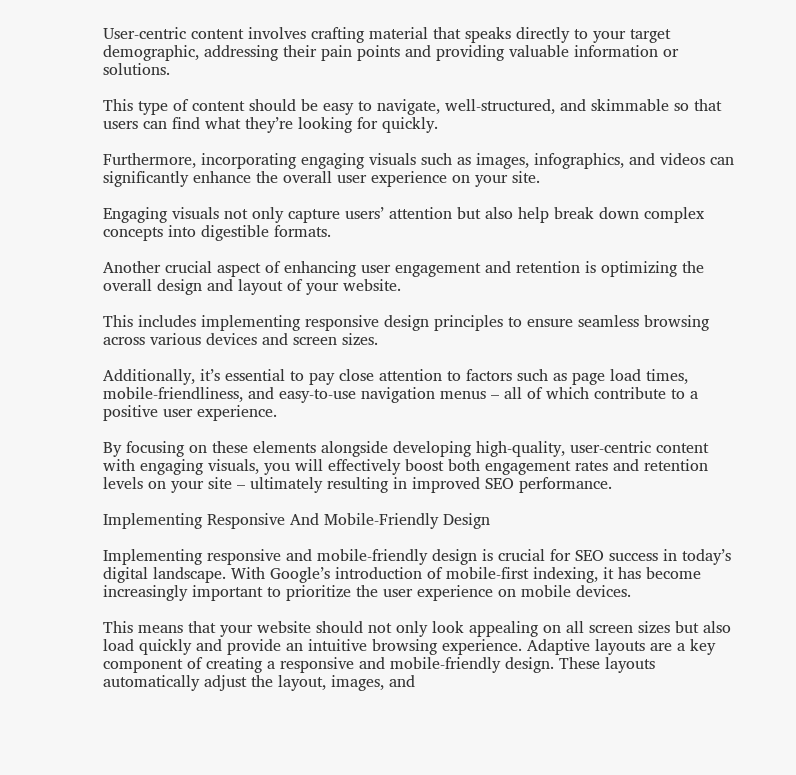User-centric content involves crafting material that speaks directly to your target demographic, addressing their pain points and providing valuable information or solutions.

This type of content should be easy to navigate, well-structured, and skimmable so that users can find what they’re looking for quickly.

Furthermore, incorporating engaging visuals such as images, infographics, and videos can significantly enhance the overall user experience on your site.

Engaging visuals not only capture users’ attention but also help break down complex concepts into digestible formats.

Another crucial aspect of enhancing user engagement and retention is optimizing the overall design and layout of your website.

This includes implementing responsive design principles to ensure seamless browsing across various devices and screen sizes.

Additionally, it’s essential to pay close attention to factors such as page load times, mobile-friendliness, and easy-to-use navigation menus – all of which contribute to a positive user experience.

By focusing on these elements alongside developing high-quality, user-centric content with engaging visuals, you will effectively boost both engagement rates and retention levels on your site – ultimately resulting in improved SEO performance.

Implementing Responsive And Mobile-Friendly Design

Implementing responsive and mobile-friendly design is crucial for SEO success in today’s digital landscape. With Google’s introduction of mobile-first indexing, it has become increasingly important to prioritize the user experience on mobile devices.

This means that your website should not only look appealing on all screen sizes but also load quickly and provide an intuitive browsing experience. Adaptive layouts are a key component of creating a responsive and mobile-friendly design. These layouts automatically adjust the layout, images, and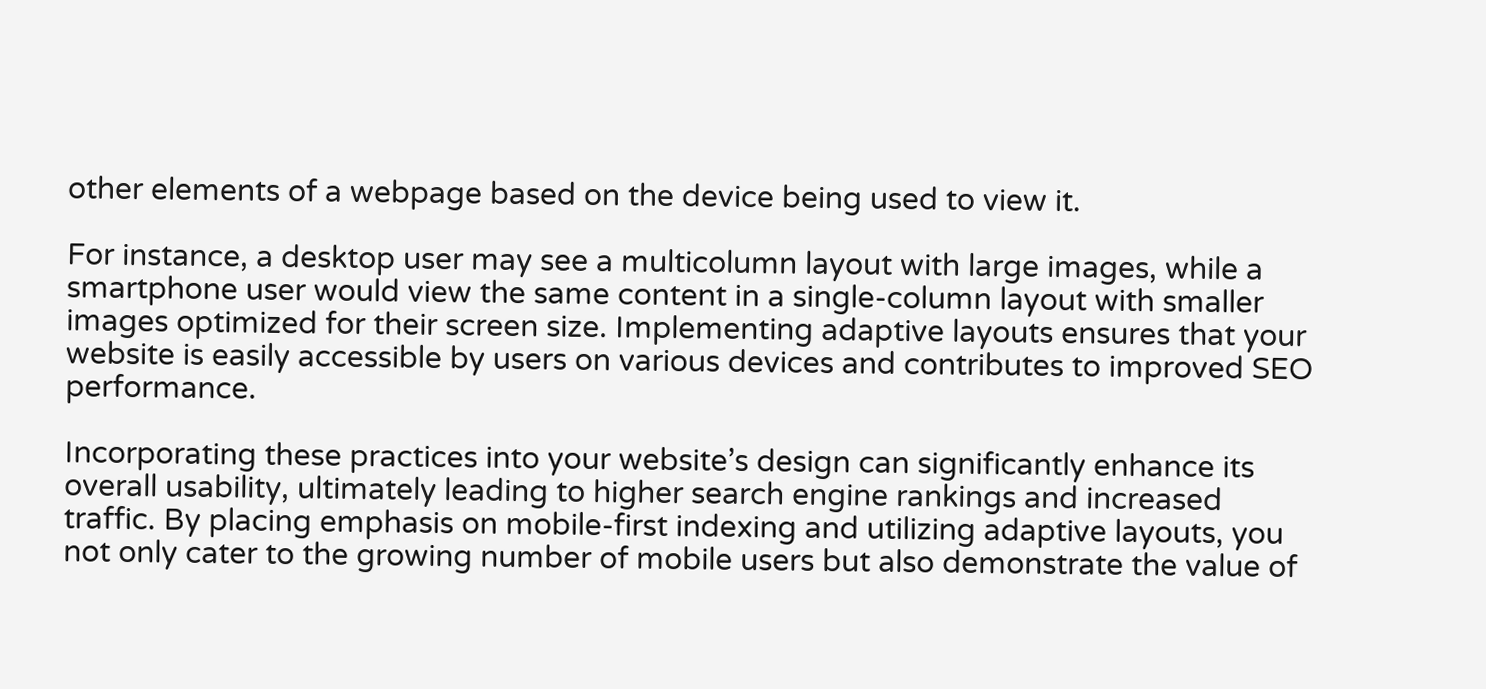other elements of a webpage based on the device being used to view it.

For instance, a desktop user may see a multicolumn layout with large images, while a smartphone user would view the same content in a single-column layout with smaller images optimized for their screen size. Implementing adaptive layouts ensures that your website is easily accessible by users on various devices and contributes to improved SEO performance.

Incorporating these practices into your website’s design can significantly enhance its overall usability, ultimately leading to higher search engine rankings and increased traffic. By placing emphasis on mobile-first indexing and utilizing adaptive layouts, you not only cater to the growing number of mobile users but also demonstrate the value of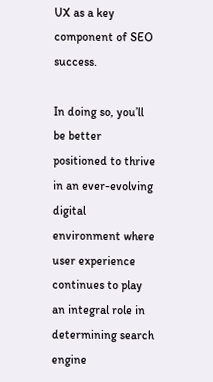UX as a key component of SEO success.

In doing so, you’ll be better positioned to thrive in an ever-evolving digital environment where user experience continues to play an integral role in determining search engine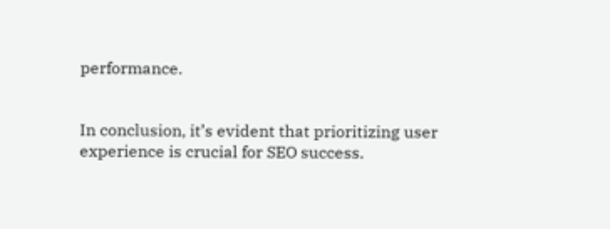performance.


In conclusion, it’s evident that prioritizing user experience is crucial for SEO success.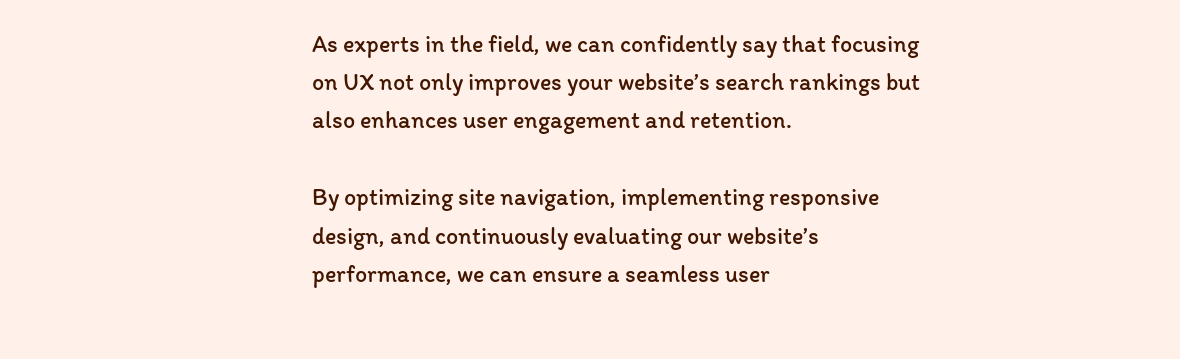As experts in the field, we can confidently say that focusing on UX not only improves your website’s search rankings but also enhances user engagement and retention.

By optimizing site navigation, implementing responsive design, and continuously evaluating our website’s performance, we can ensure a seamless user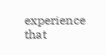experience that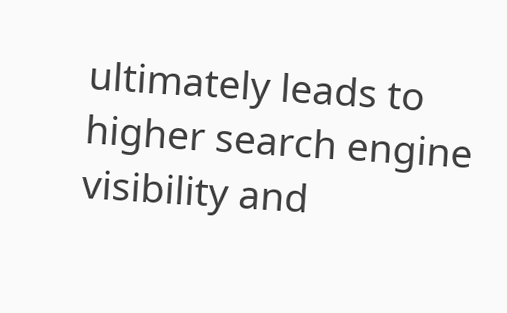ultimately leads to higher search engine visibility and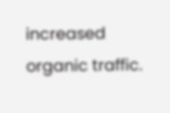increased organic traffic.